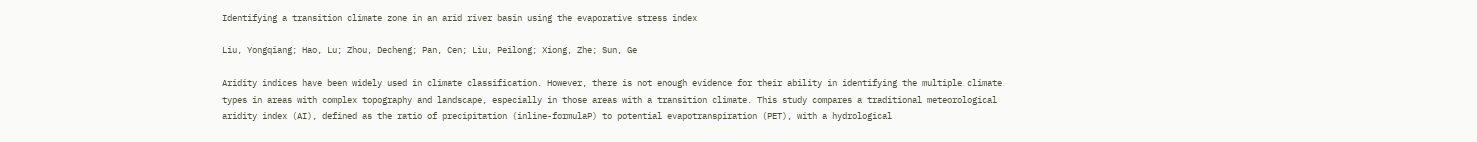Identifying a transition climate zone in an arid river basin using the evaporative stress index

Liu, Yongqiang; Hao, Lu; Zhou, Decheng; Pan, Cen; Liu, Peilong; Xiong, Zhe; Sun, Ge

Aridity indices have been widely used in climate classification. However, there is not enough evidence for their ability in identifying the multiple climate types in areas with complex topography and landscape, especially in those areas with a transition climate. This study compares a traditional meteorological aridity index (AI), defined as the ratio of precipitation (inline-formulaP) to potential evapotranspiration (PET), with a hydrological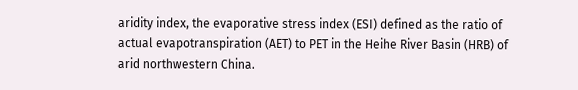aridity index, the evaporative stress index (ESI) defined as the ratio of actual evapotranspiration (AET) to PET in the Heihe River Basin (HRB) of arid northwestern China.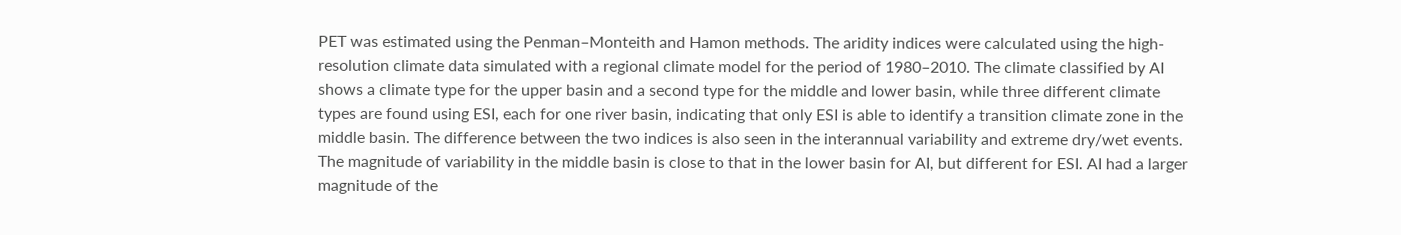PET was estimated using the Penman–Monteith and Hamon methods. The aridity indices were calculated using the high-resolution climate data simulated with a regional climate model for the period of 1980–2010. The climate classified by AI shows a climate type for the upper basin and a second type for the middle and lower basin, while three different climate types are found using ESI, each for one river basin, indicating that only ESI is able to identify a transition climate zone in the middle basin. The difference between the two indices is also seen in the interannual variability and extreme dry/wet events. The magnitude of variability in the middle basin is close to that in the lower basin for AI, but different for ESI. AI had a larger magnitude of the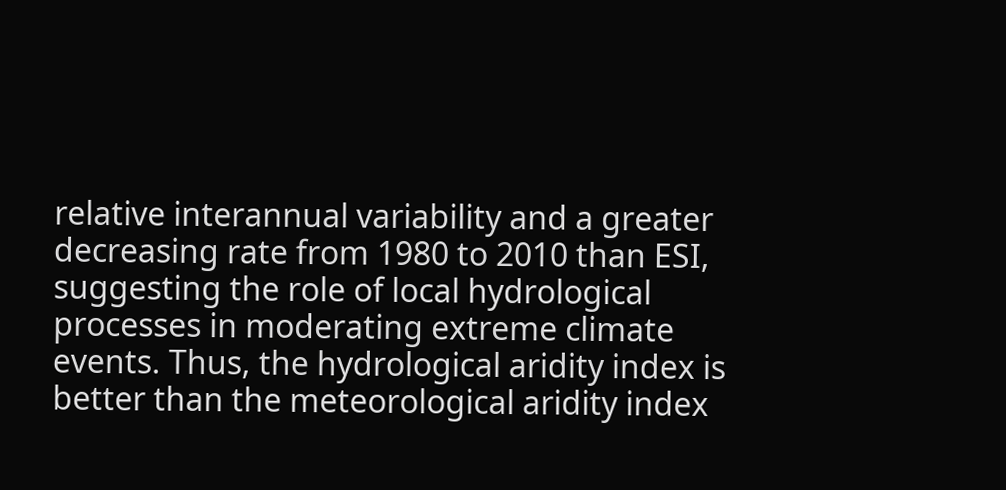relative interannual variability and a greater decreasing rate from 1980 to 2010 than ESI, suggesting the role of local hydrological processes in moderating extreme climate events. Thus, the hydrological aridity index is better than the meteorological aridity index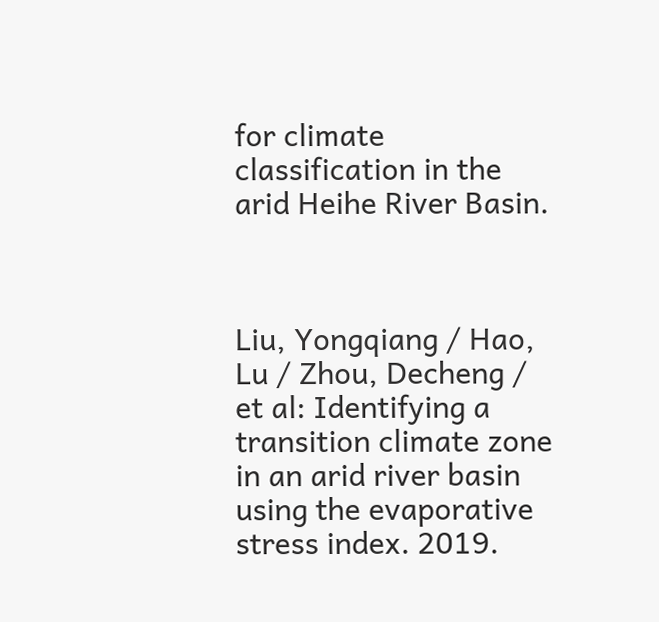for climate classification in the arid Heihe River Basin.



Liu, Yongqiang / Hao, Lu / Zhou, Decheng / et al: Identifying a transition climate zone in an arid river basin using the evaporative stress index. 2019.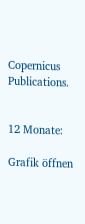Copernicus Publications.


12 Monate:

Grafik öffnen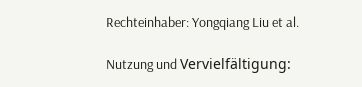Rechteinhaber: Yongqiang Liu et al.

Nutzung und Vervielfältigung: